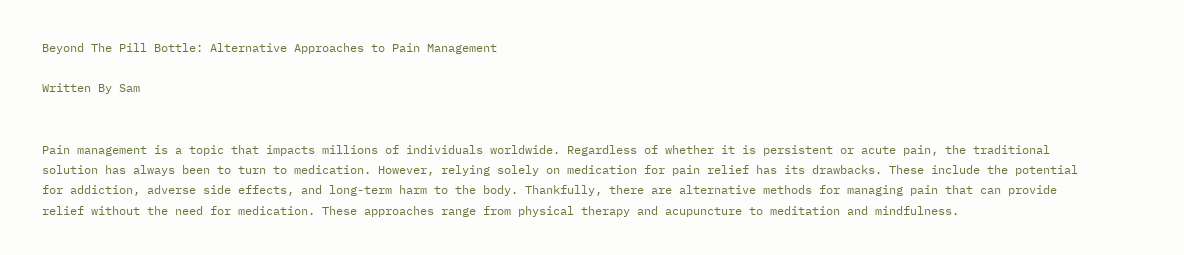Beyond The Pill Bottle: Alternative Approaches to Pain Management

Written By Sam


Pain management is a topic that impacts millions of individuals worldwide. Regardless of whether it is persistent or acute pain, the traditional solution has always been to turn to medication. However, relying solely on medication for pain relief has its drawbacks. These include the potential for addiction, adverse side effects, and long-term harm to the body. Thankfully, there are alternative methods for managing pain that can provide relief without the need for medication. These approaches range from physical therapy and acupuncture to meditation and mindfulness.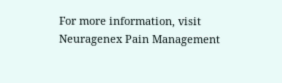For more information, visit Neuragenex Pain Management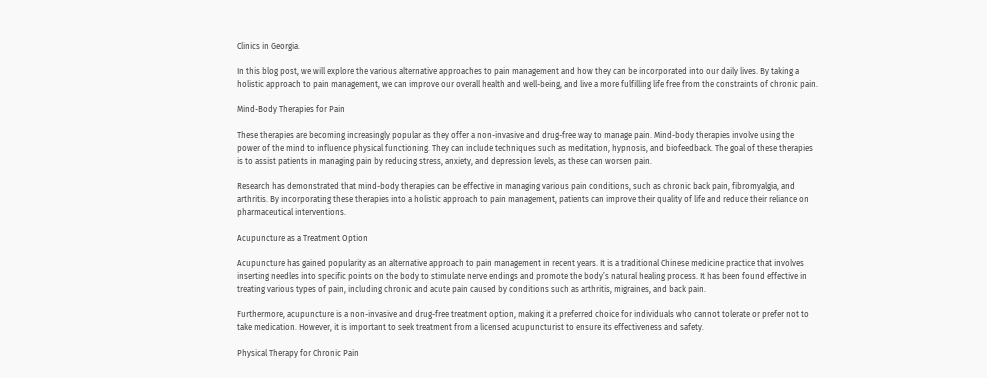Clinics in Georgia.

In this blog post, we will explore the various alternative approaches to pain management and how they can be incorporated into our daily lives. By taking a holistic approach to pain management, we can improve our overall health and well-being, and live a more fulfilling life free from the constraints of chronic pain.

Mind-Body Therapies for Pain

These therapies are becoming increasingly popular as they offer a non-invasive and drug-free way to manage pain. Mind-body therapies involve using the power of the mind to influence physical functioning. They can include techniques such as meditation, hypnosis, and biofeedback. The goal of these therapies is to assist patients in managing pain by reducing stress, anxiety, and depression levels, as these can worsen pain.

Research has demonstrated that mind-body therapies can be effective in managing various pain conditions, such as chronic back pain, fibromyalgia, and arthritis. By incorporating these therapies into a holistic approach to pain management, patients can improve their quality of life and reduce their reliance on pharmaceutical interventions.

Acupuncture as a Treatment Option

Acupuncture has gained popularity as an alternative approach to pain management in recent years. It is a traditional Chinese medicine practice that involves inserting needles into specific points on the body to stimulate nerve endings and promote the body’s natural healing process. It has been found effective in treating various types of pain, including chronic and acute pain caused by conditions such as arthritis, migraines, and back pain.

Furthermore, acupuncture is a non-invasive and drug-free treatment option, making it a preferred choice for individuals who cannot tolerate or prefer not to take medication. However, it is important to seek treatment from a licensed acupuncturist to ensure its effectiveness and safety.

Physical Therapy for Chronic Pain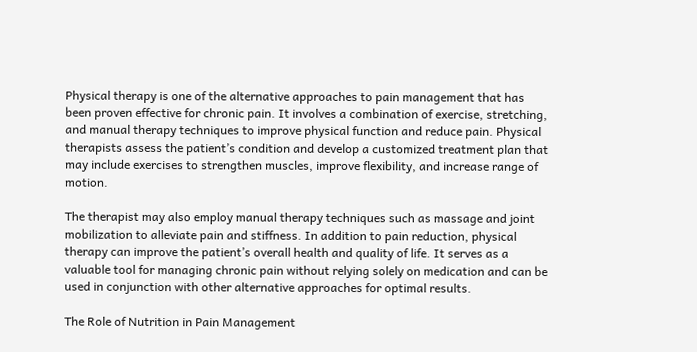Physical therapy is one of the alternative approaches to pain management that has been proven effective for chronic pain. It involves a combination of exercise, stretching, and manual therapy techniques to improve physical function and reduce pain. Physical therapists assess the patient’s condition and develop a customized treatment plan that may include exercises to strengthen muscles, improve flexibility, and increase range of motion.

The therapist may also employ manual therapy techniques such as massage and joint mobilization to alleviate pain and stiffness. In addition to pain reduction, physical therapy can improve the patient’s overall health and quality of life. It serves as a valuable tool for managing chronic pain without relying solely on medication and can be used in conjunction with other alternative approaches for optimal results.

The Role of Nutrition in Pain Management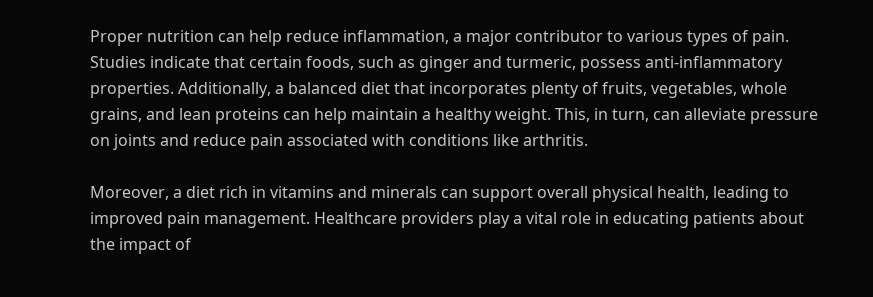Proper nutrition can help reduce inflammation, a major contributor to various types of pain. Studies indicate that certain foods, such as ginger and turmeric, possess anti-inflammatory properties. Additionally, a balanced diet that incorporates plenty of fruits, vegetables, whole grains, and lean proteins can help maintain a healthy weight. This, in turn, can alleviate pressure on joints and reduce pain associated with conditions like arthritis.

Moreover, a diet rich in vitamins and minerals can support overall physical health, leading to improved pain management. Healthcare providers play a vital role in educating patients about the impact of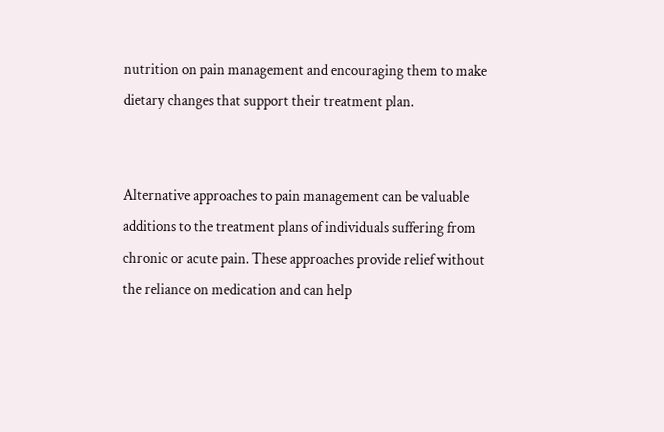nutrition on pain management and encouraging them to make dietary changes that support their treatment plan.


Alternative approaches to pain management can be valuable additions to the treatment plans of individuals suffering from chronic or acute pain. These approaches provide relief without the reliance on medication and can help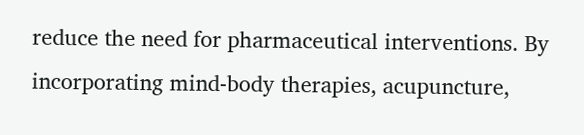reduce the need for pharmaceutical interventions. By incorporating mind-body therapies, acupuncture,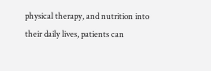physical therapy, and nutrition into their daily lives, patients can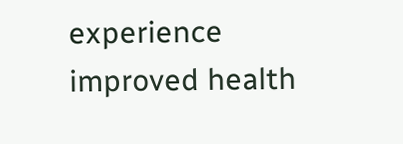experience improved health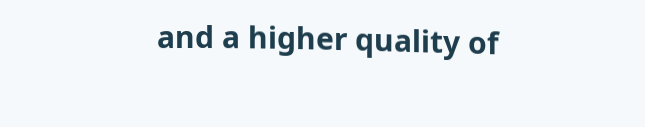and a higher quality of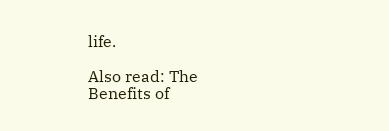life.

Also read: The Benefits of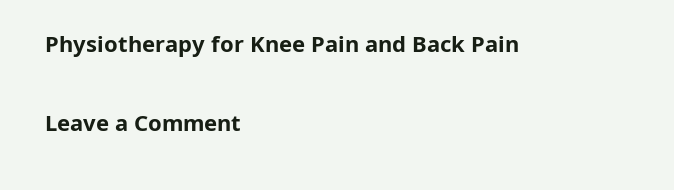Physiotherapy for Knee Pain and Back Pain

Leave a Comment